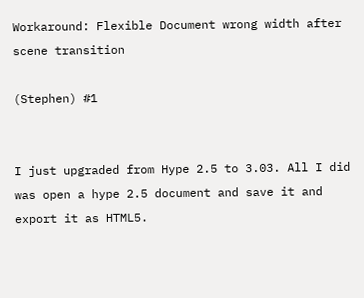Workaround: Flexible Document wrong width after scene transition

(Stephen) #1


I just upgraded from Hype 2.5 to 3.03. All I did was open a hype 2.5 document and save it and export it as HTML5.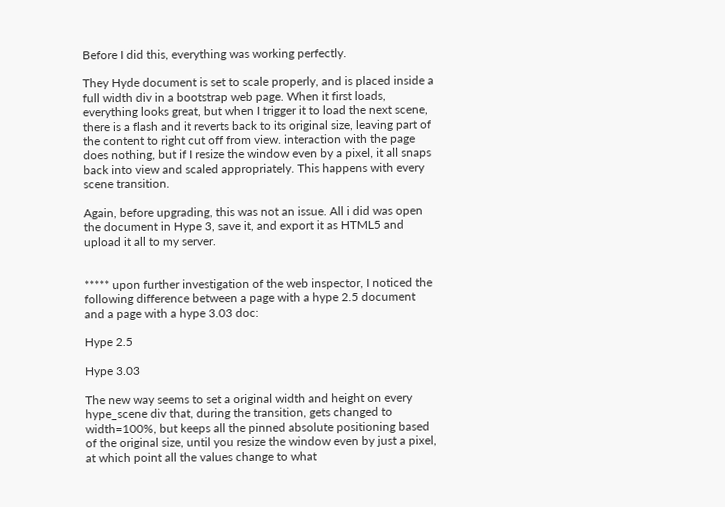Before I did this, everything was working perfectly.

They Hyde document is set to scale properly, and is placed inside a full width div in a bootstrap web page. When it first loads, everything looks great, but when I trigger it to load the next scene, there is a flash and it reverts back to its original size, leaving part of the content to right cut off from view. interaction with the page does nothing, but if I resize the window even by a pixel, it all snaps back into view and scaled appropriately. This happens with every scene transition.

Again, before upgrading, this was not an issue. All i did was open the document in Hype 3, save it, and export it as HTML5 and upload it all to my server.


***** upon further investigation of the web inspector, I noticed the following difference between a page with a hype 2.5 document and a page with a hype 3.03 doc:

Hype 2.5

Hype 3.03

The new way seems to set a original width and height on every hype_scene div that, during the transition, gets changed to width=100%, but keeps all the pinned absolute positioning based of the original size, until you resize the window even by just a pixel, at which point all the values change to what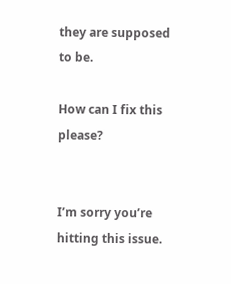they are supposed to be.

How can I fix this please?


I’m sorry you’re hitting this issue.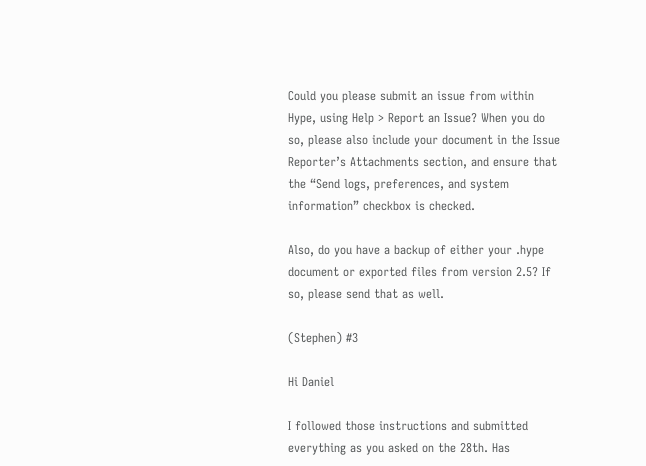Could you please submit an issue from within Hype, using Help > Report an Issue? When you do so, please also include your document in the Issue Reporter’s Attachments section, and ensure that the “Send logs, preferences, and system information” checkbox is checked.

Also, do you have a backup of either your .hype document or exported files from version 2.5? If so, please send that as well.

(Stephen) #3

Hi Daniel

I followed those instructions and submitted everything as you asked on the 28th. Has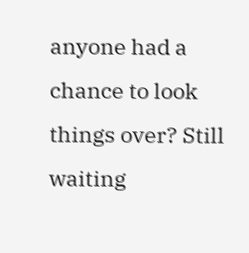anyone had a chance to look things over? Still waiting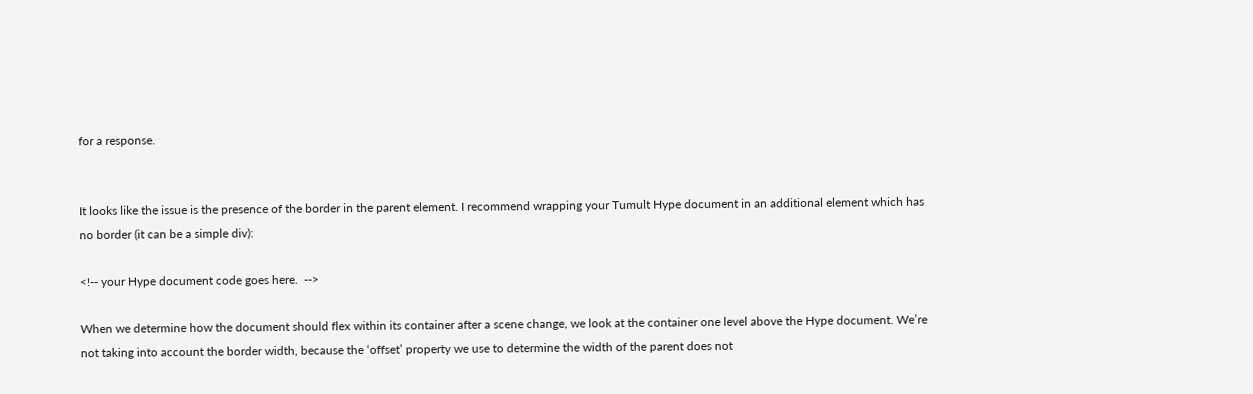for a response.


It looks like the issue is the presence of the border in the parent element. I recommend wrapping your Tumult Hype document in an additional element which has no border (it can be a simple div):

<!-- your Hype document code goes here.  -->

When we determine how the document should flex within its container after a scene change, we look at the container one level above the Hype document. We’re not taking into account the border width, because the ‘offset’ property we use to determine the width of the parent does not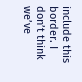include this border. I don’t think we’ve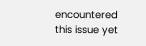encountered this issue yet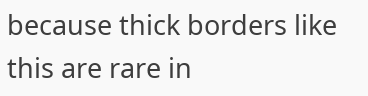because thick borders like this are rare in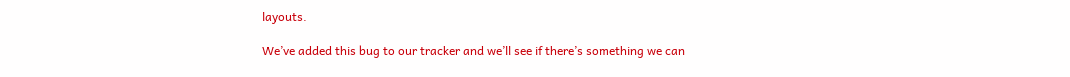layouts.

We’ve added this bug to our tracker and we’ll see if there’s something we can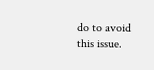do to avoid this issue.